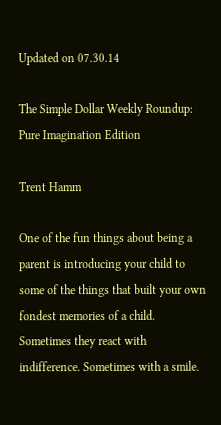Updated on 07.30.14

The Simple Dollar Weekly Roundup: Pure Imagination Edition

Trent Hamm

One of the fun things about being a parent is introducing your child to some of the things that built your own fondest memories of a child. Sometimes they react with indifference. Sometimes with a smile.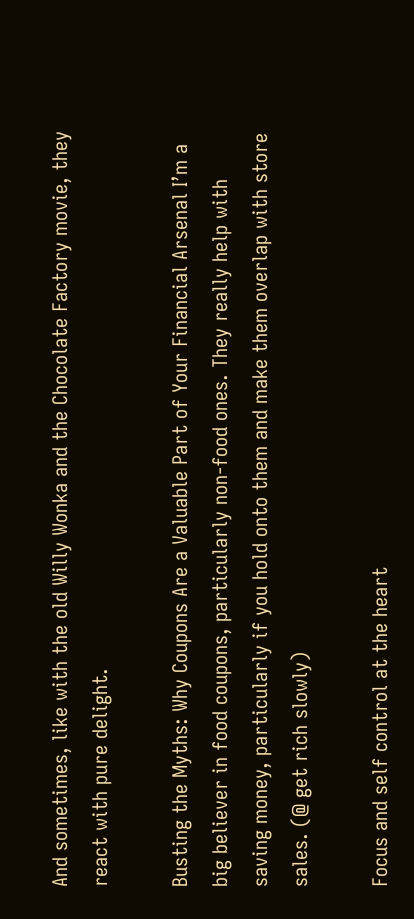And sometimes, like with the old Willy Wonka and the Chocolate Factory movie, they react with pure delight.

Busting the Myths: Why Coupons Are a Valuable Part of Your Financial Arsenal I’m a big believer in food coupons, particularly non-food ones. They really help with saving money, particularly if you hold onto them and make them overlap with store sales. (@ get rich slowly)

Focus and self control at the heart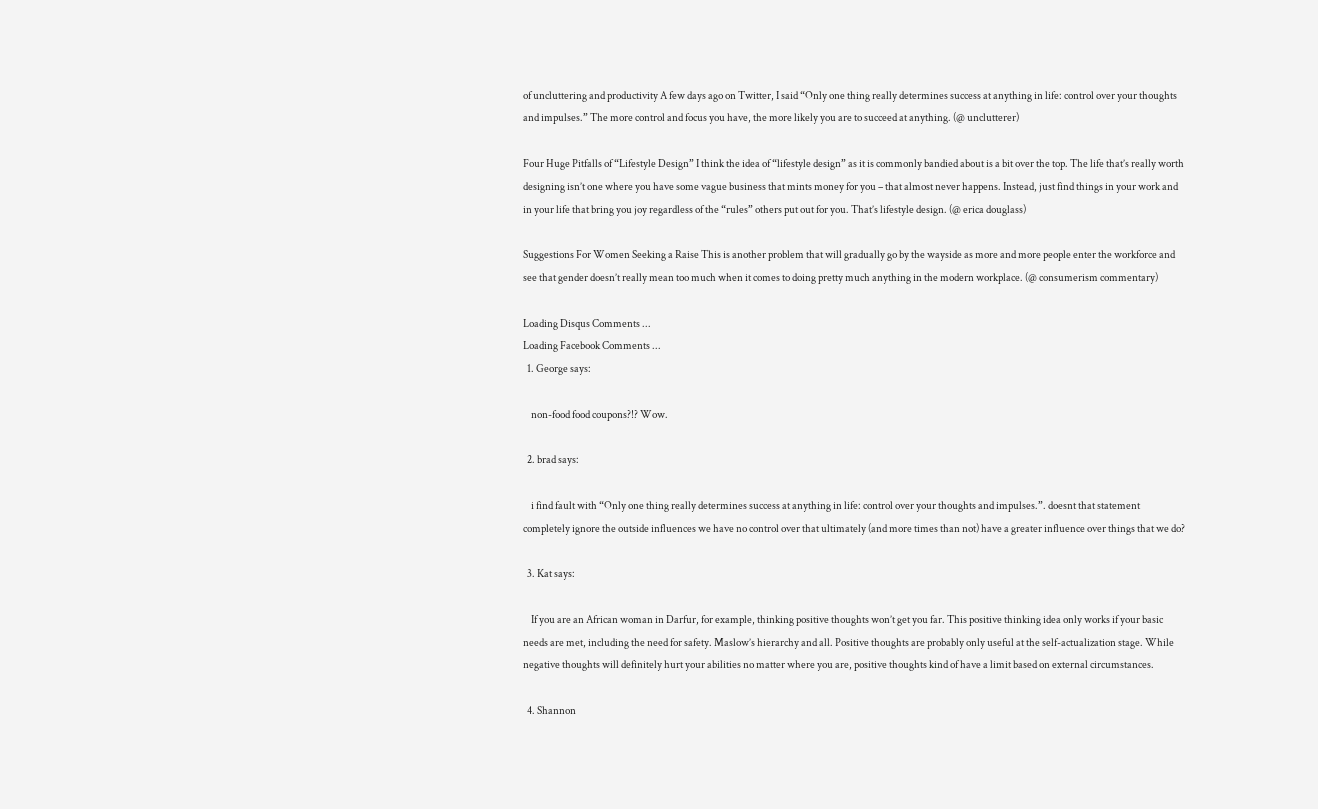of uncluttering and productivity A few days ago on Twitter, I said “Only one thing really determines success at anything in life: control over your thoughts and impulses.” The more control and focus you have, the more likely you are to succeed at anything. (@ unclutterer)

Four Huge Pitfalls of “Lifestyle Design” I think the idea of “lifestyle design” as it is commonly bandied about is a bit over the top. The life that’s really worth designing isn’t one where you have some vague business that mints money for you – that almost never happens. Instead, just find things in your work and in your life that bring you joy regardless of the “rules” others put out for you. That’s lifestyle design. (@ erica douglass)

Suggestions For Women Seeking a Raise This is another problem that will gradually go by the wayside as more and more people enter the workforce and see that gender doesn’t really mean too much when it comes to doing pretty much anything in the modern workplace. (@ consumerism commentary)

Loading Disqus Comments ...
Loading Facebook Comments ...
  1. George says:

    non-food food coupons?!? Wow.

  2. brad says:

    i find fault with “Only one thing really determines success at anything in life: control over your thoughts and impulses.”. doesnt that statement completely ignore the outside influences we have no control over that ultimately (and more times than not) have a greater influence over things that we do?

  3. Kat says:

    If you are an African woman in Darfur, for example, thinking positive thoughts won’t get you far. This positive thinking idea only works if your basic needs are met, including the need for safety. Maslow’s hierarchy and all. Positive thoughts are probably only useful at the self-actualization stage. While negative thoughts will definitely hurt your abilities no matter where you are, positive thoughts kind of have a limit based on external circumstances.

  4. Shannon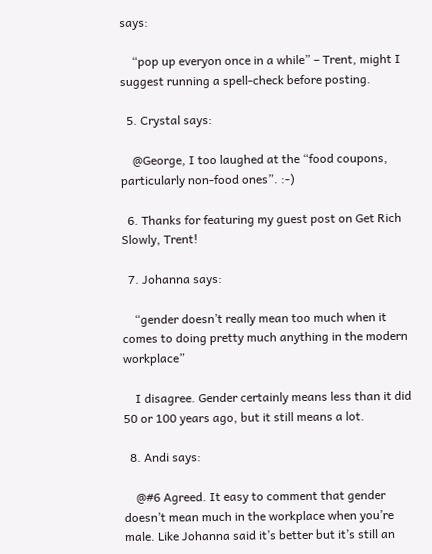says:

    “pop up everyon once in a while” – Trent, might I suggest running a spell-check before posting.

  5. Crystal says:

    @George, I too laughed at the “food coupons, particularly non-food ones”. :-)

  6. Thanks for featuring my guest post on Get Rich Slowly, Trent!

  7. Johanna says:

    “gender doesn’t really mean too much when it comes to doing pretty much anything in the modern workplace”

    I disagree. Gender certainly means less than it did 50 or 100 years ago, but it still means a lot.

  8. Andi says:

    @#6 Agreed. It easy to comment that gender doesn’t mean much in the workplace when you’re male. Like Johanna said it’s better but it’s still an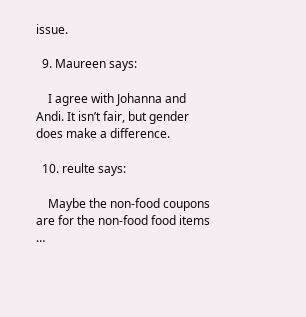issue.

  9. Maureen says:

    I agree with Johanna and Andi. It isn’t fair, but gender does make a difference.

  10. reulte says:

    Maybe the non-food coupons are for the non-food food items …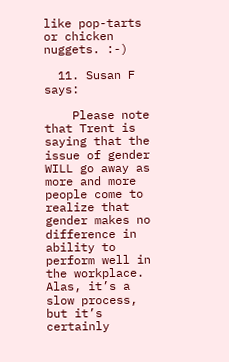like pop-tarts or chicken nuggets. :-)

  11. Susan F says:

    Please note that Trent is saying that the issue of gender WILL go away as more and more people come to realize that gender makes no difference in ability to perform well in the workplace. Alas, it’s a slow process, but it’s certainly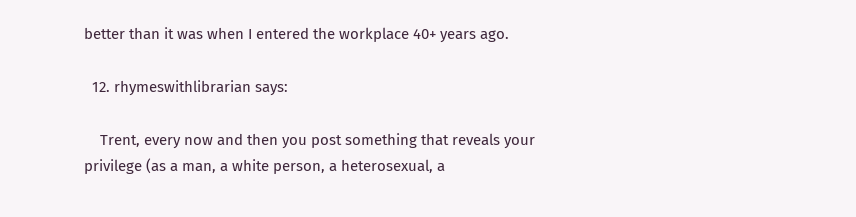better than it was when I entered the workplace 40+ years ago.

  12. rhymeswithlibrarian says:

    Trent, every now and then you post something that reveals your privilege (as a man, a white person, a heterosexual, a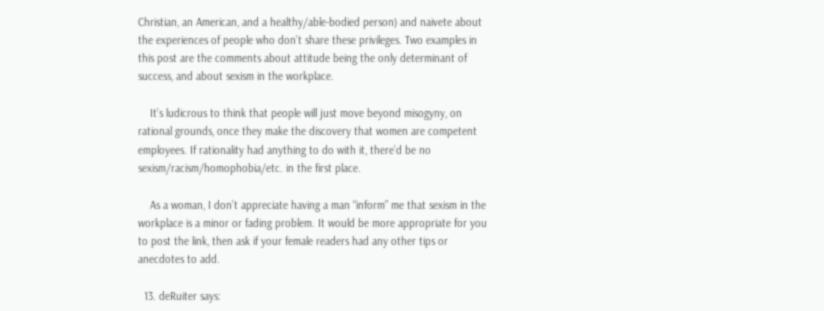Christian, an American, and a healthy/able-bodied person) and naivete about the experiences of people who don’t share these privileges. Two examples in this post are the comments about attitude being the only determinant of success, and about sexism in the workplace.

    It’s ludicrous to think that people will just move beyond misogyny, on rational grounds, once they make the discovery that women are competent employees. If rationality had anything to do with it, there’d be no sexism/racism/homophobia/etc. in the first place.

    As a woman, I don’t appreciate having a man “inform” me that sexism in the workplace is a minor or fading problem. It would be more appropriate for you to post the link, then ask if your female readers had any other tips or anecdotes to add.

  13. deRuiter says: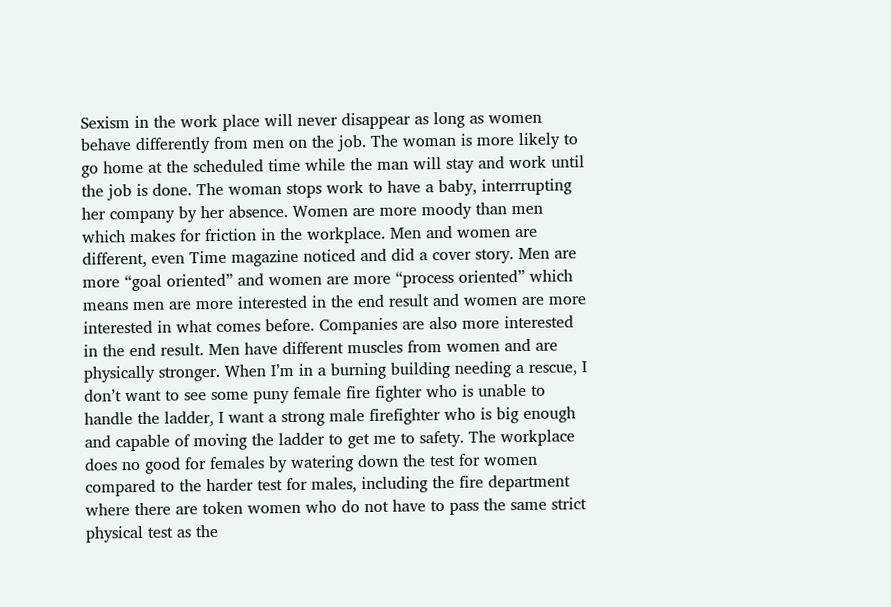Sexism in the work place will never disappear as long as women behave differently from men on the job. The woman is more likely to go home at the scheduled time while the man will stay and work until the job is done. The woman stops work to have a baby, interrrupting her company by her absence. Women are more moody than men which makes for friction in the workplace. Men and women are different, even Time magazine noticed and did a cover story. Men are more “goal oriented” and women are more “process oriented” which means men are more interested in the end result and women are more interested in what comes before. Companies are also more interested in the end result. Men have different muscles from women and are physically stronger. When I’m in a burning building needing a rescue, I don’t want to see some puny female fire fighter who is unable to handle the ladder, I want a strong male firefighter who is big enough and capable of moving the ladder to get me to safety. The workplace does no good for females by watering down the test for women compared to the harder test for males, including the fire department where there are token women who do not have to pass the same strict physical test as the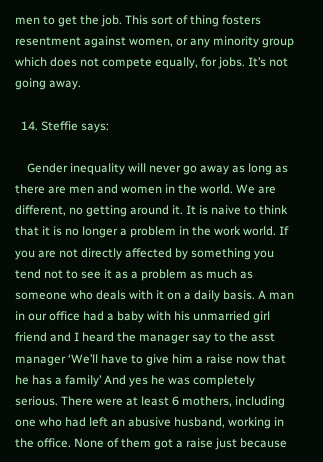men to get the job. This sort of thing fosters resentment against women, or any minority group which does not compete equally, for jobs. It’s not going away.

  14. Steffie says:

    Gender inequality will never go away as long as there are men and women in the world. We are different, no getting around it. It is naive to think that it is no longer a problem in the work world. If you are not directly affected by something you tend not to see it as a problem as much as someone who deals with it on a daily basis. A man in our office had a baby with his unmarried girl friend and I heard the manager say to the asst manager ‘We’ll have to give him a raise now that he has a family’ And yes he was completely serious. There were at least 6 mothers, including one who had left an abusive husband, working in the office. None of them got a raise just because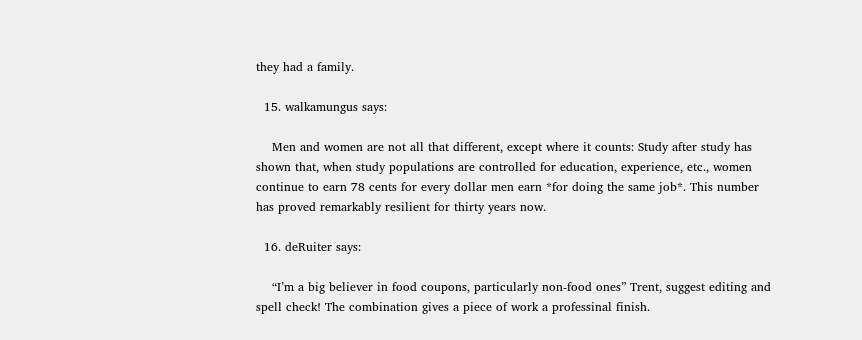they had a family.

  15. walkamungus says:

    Men and women are not all that different, except where it counts: Study after study has shown that, when study populations are controlled for education, experience, etc., women continue to earn 78 cents for every dollar men earn *for doing the same job*. This number has proved remarkably resilient for thirty years now.

  16. deRuiter says:

    “I’m a big believer in food coupons, particularly non-food ones” Trent, suggest editing and spell check! The combination gives a piece of work a professinal finish.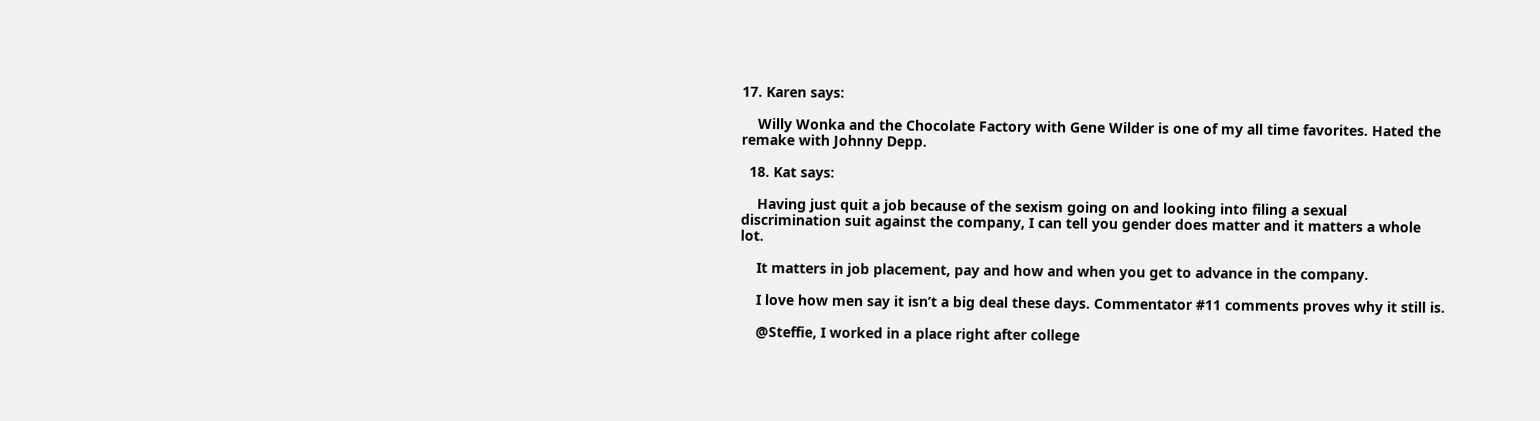17. Karen says:

    Willy Wonka and the Chocolate Factory with Gene Wilder is one of my all time favorites. Hated the remake with Johnny Depp.

  18. Kat says:

    Having just quit a job because of the sexism going on and looking into filing a sexual discrimination suit against the company, I can tell you gender does matter and it matters a whole lot.

    It matters in job placement, pay and how and when you get to advance in the company.

    I love how men say it isn’t a big deal these days. Commentator #11 comments proves why it still is.

    @Steffie, I worked in a place right after college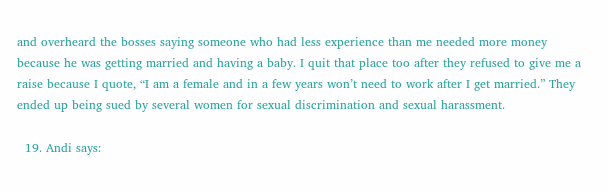and overheard the bosses saying someone who had less experience than me needed more money because he was getting married and having a baby. I quit that place too after they refused to give me a raise because I quote, “I am a female and in a few years won’t need to work after I get married.” They ended up being sued by several women for sexual discrimination and sexual harassment.

  19. Andi says: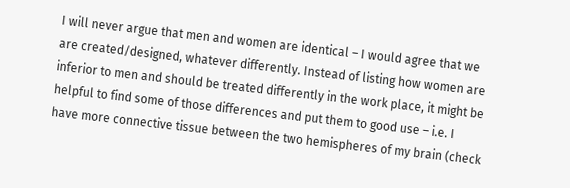I will never argue that men and women are identical – I would agree that we are created/designed, whatever differently. Instead of listing how women are inferior to men and should be treated differently in the work place, it might be helpful to find some of those differences and put them to good use – i.e. I have more connective tissue between the two hemispheres of my brain (check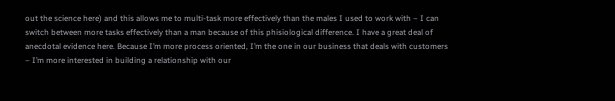out the science here) and this allows me to multi-task more effectively than the males I used to work with – I can switch between more tasks effectively than a man because of this phisiological difference. I have a great deal of anecdotal evidence here. Because I’m more process oriented, I’m the one in our business that deals with customers – I’m more interested in building a relationship with our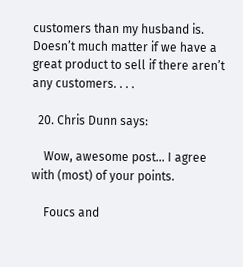customers than my husband is. Doesn’t much matter if we have a great product to sell if there aren’t any customers. . . .

  20. Chris Dunn says:

    Wow, awesome post… I agree with (most) of your points.

    Foucs and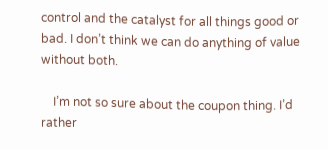control and the catalyst for all things good or bad. I don’t think we can do anything of value without both.

    I’m not so sure about the coupon thing. I’d rather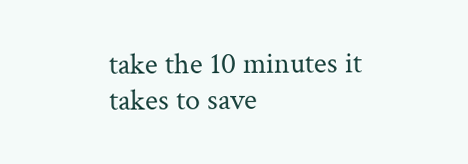take the 10 minutes it takes to save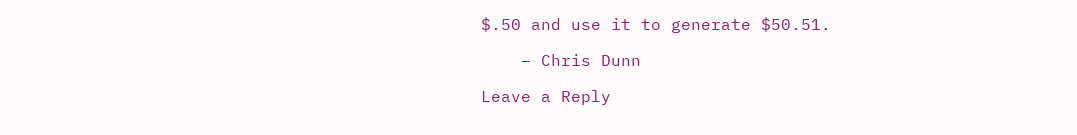$.50 and use it to generate $50.51.

    – Chris Dunn

Leave a Reply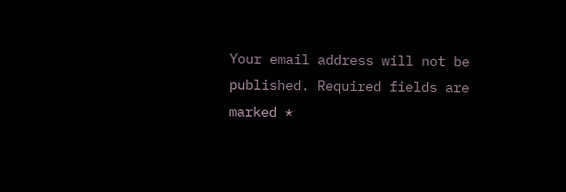Your email address will not be published. Required fields are marked *